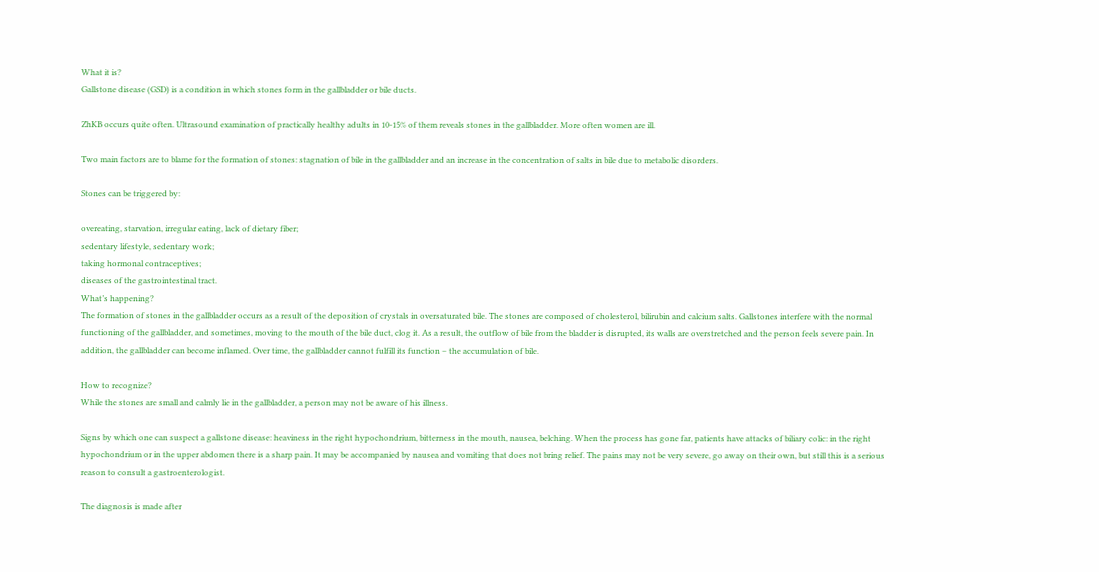What it is?
Gallstone disease (GSD) is a condition in which stones form in the gallbladder or bile ducts.

ZhKB occurs quite often. Ultrasound examination of practically healthy adults in 10-15% of them reveals stones in the gallbladder. More often women are ill.

Two main factors are to blame for the formation of stones: stagnation of bile in the gallbladder and an increase in the concentration of salts in bile due to metabolic disorders.

Stones can be triggered by:

overeating, starvation, irregular eating, lack of dietary fiber;
sedentary lifestyle, sedentary work;
taking hormonal contraceptives;
diseases of the gastrointestinal tract.
What’s happening?
The formation of stones in the gallbladder occurs as a result of the deposition of crystals in oversaturated bile. The stones are composed of cholesterol, bilirubin and calcium salts. Gallstones interfere with the normal functioning of the gallbladder, and sometimes, moving to the mouth of the bile duct, clog it. As a result, the outflow of bile from the bladder is disrupted, its walls are overstretched and the person feels severe pain. In addition, the gallbladder can become inflamed. Over time, the gallbladder cannot fulfill its function – the accumulation of bile.

How to recognize?
While the stones are small and calmly lie in the gallbladder, a person may not be aware of his illness.

Signs by which one can suspect a gallstone disease: heaviness in the right hypochondrium, bitterness in the mouth, nausea, belching. When the process has gone far, patients have attacks of biliary colic: in the right hypochondrium or in the upper abdomen there is a sharp pain. It may be accompanied by nausea and vomiting that does not bring relief. The pains may not be very severe, go away on their own, but still this is a serious reason to consult a gastroenterologist.

The diagnosis is made after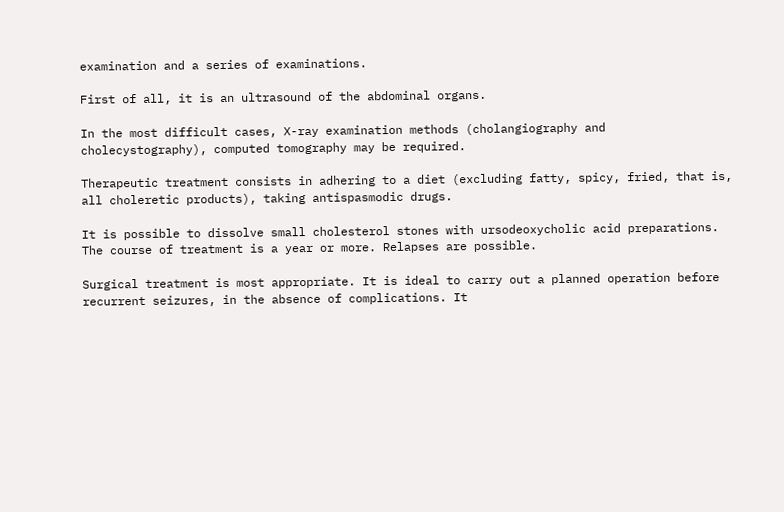examination and a series of examinations.

First of all, it is an ultrasound of the abdominal organs.

In the most difficult cases, X-ray examination methods (cholangiography and cholecystography), computed tomography may be required.

Therapeutic treatment consists in adhering to a diet (excluding fatty, spicy, fried, that is, all choleretic products), taking antispasmodic drugs.

It is possible to dissolve small cholesterol stones with ursodeoxycholic acid preparations. The course of treatment is a year or more. Relapses are possible.

Surgical treatment is most appropriate. It is ideal to carry out a planned operation before recurrent seizures, in the absence of complications. It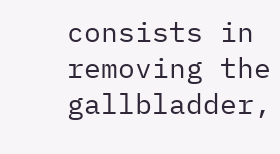consists in removing the gallbladder,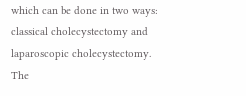which can be done in two ways: classical cholecystectomy and laparoscopic cholecystectomy. The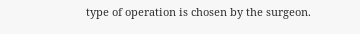type of operation is chosen by the surgeon.